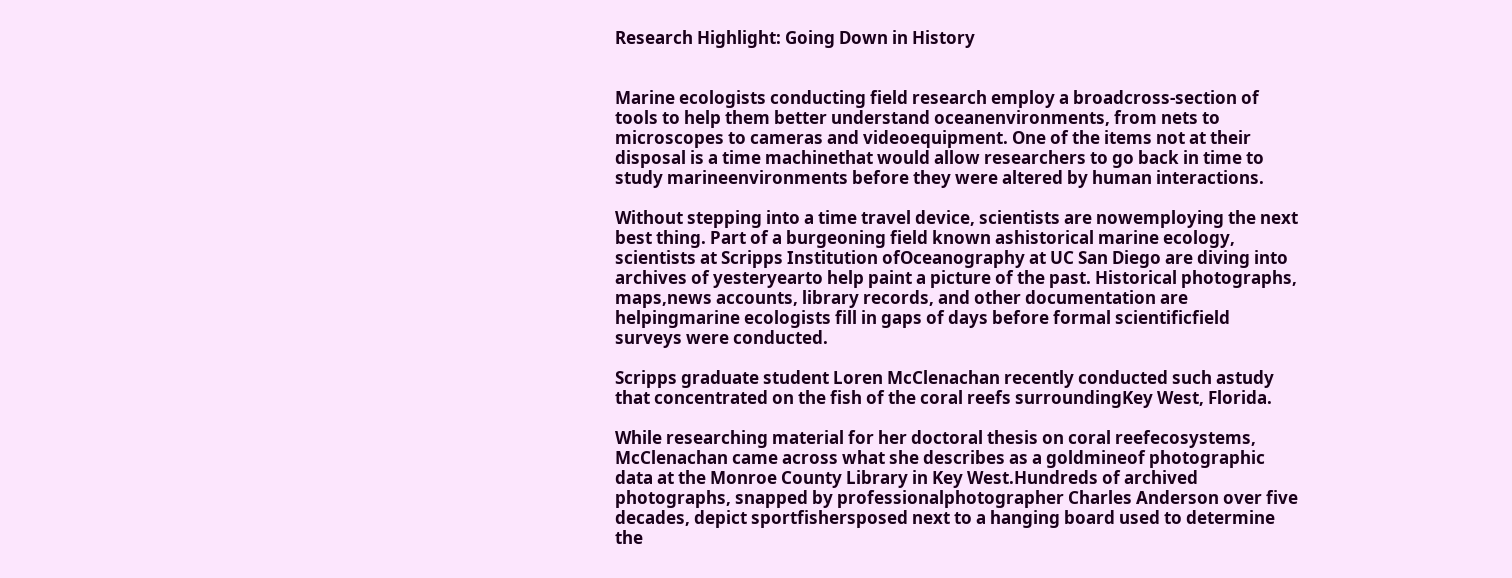Research Highlight: Going Down in History


Marine ecologists conducting field research employ a broadcross-section of tools to help them better understand oceanenvironments, from nets to microscopes to cameras and videoequipment. One of the items not at their disposal is a time machinethat would allow researchers to go back in time to study marineenvironments before they were altered by human interactions.

Without stepping into a time travel device, scientists are nowemploying the next best thing. Part of a burgeoning field known ashistorical marine ecology, scientists at Scripps Institution ofOceanography at UC San Diego are diving into archives of yesteryearto help paint a picture of the past. Historical photographs, maps,news accounts, library records, and other documentation are helpingmarine ecologists fill in gaps of days before formal scientificfield surveys were conducted.

Scripps graduate student Loren McClenachan recently conducted such astudy that concentrated on the fish of the coral reefs surroundingKey West, Florida.

While researching material for her doctoral thesis on coral reefecosystems, McClenachan came across what she describes as a goldmineof photographic data at the Monroe County Library in Key West.Hundreds of archived photographs, snapped by professionalphotographer Charles Anderson over five decades, depict sportfishersposed next to a hanging board used to determine the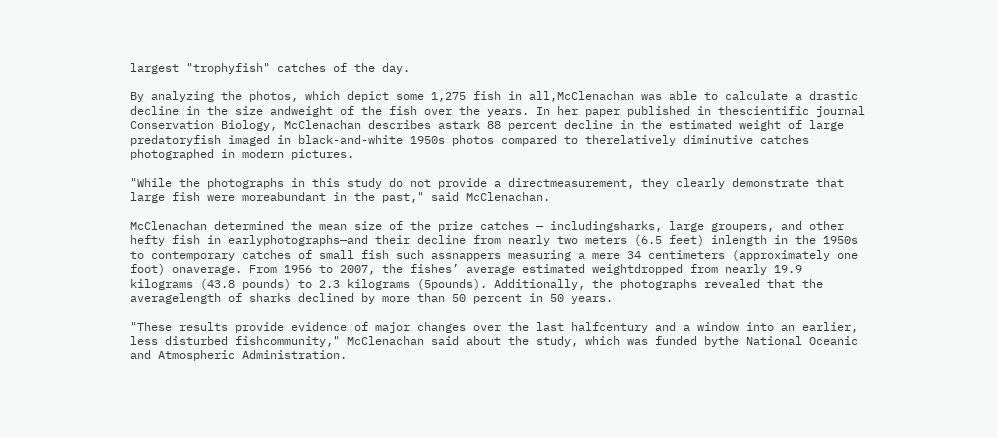largest "trophyfish" catches of the day.

By analyzing the photos, which depict some 1,275 fish in all,McClenachan was able to calculate a drastic decline in the size andweight of the fish over the years. In her paper published in thescientific journal Conservation Biology, McClenachan describes astark 88 percent decline in the estimated weight of large predatoryfish imaged in black-and-white 1950s photos compared to therelatively diminutive catches photographed in modern pictures.

"While the photographs in this study do not provide a directmeasurement, they clearly demonstrate that large fish were moreabundant in the past," said McClenachan.

McClenachan determined the mean size of the prize catches — includingsharks, large groupers, and other hefty fish in earlyphotographs—and their decline from nearly two meters (6.5 feet) inlength in the 1950s to contemporary catches of small fish such assnappers measuring a mere 34 centimeters (approximately one foot) onaverage. From 1956 to 2007, the fishes’ average estimated weightdropped from nearly 19.9 kilograms (43.8 pounds) to 2.3 kilograms (5pounds). Additionally, the photographs revealed that the averagelength of sharks declined by more than 50 percent in 50 years.

"These results provide evidence of major changes over the last halfcentury and a window into an earlier, less disturbed fishcommunity," McClenachan said about the study, which was funded bythe National Oceanic and Atmospheric Administration.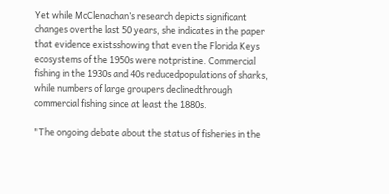Yet while McClenachan’s research depicts significant changes overthe last 50 years, she indicates in the paper that evidence existsshowing that even the Florida Keys ecosystems of the 1950s were notpristine. Commercial fishing in the 1930s and 40s reducedpopulations of sharks, while numbers of large groupers declinedthrough commercial fishing since at least the 1880s.

"The ongoing debate about the status of fisheries in the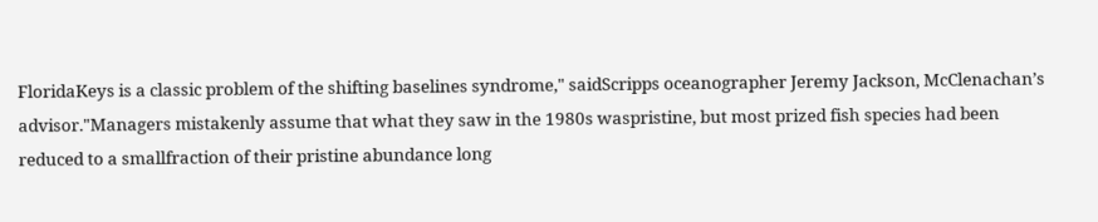FloridaKeys is a classic problem of the shifting baselines syndrome," saidScripps oceanographer Jeremy Jackson, McClenachan’s advisor."Managers mistakenly assume that what they saw in the 1980s waspristine, but most prized fish species had been reduced to a smallfraction of their pristine abundance long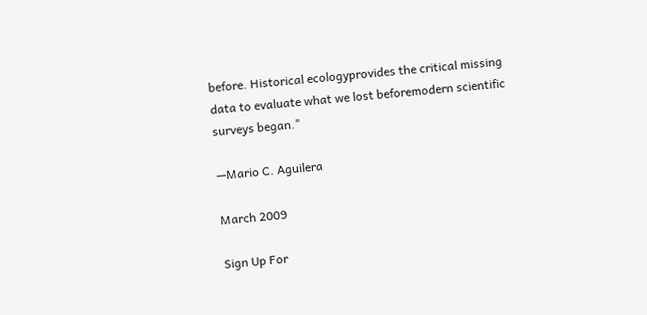before. Historical ecologyprovides the critical missing data to evaluate what we lost beforemodern scientific surveys began."

—Mario C. Aguilera

March 2009

Sign Up For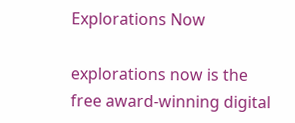Explorations Now

explorations now is the free award-winning digital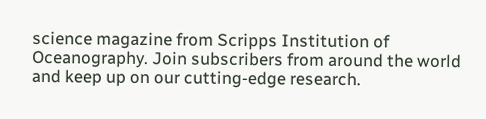science magazine from Scripps Institution of Oceanography. Join subscribers from around the world and keep up on our cutting-edge research.